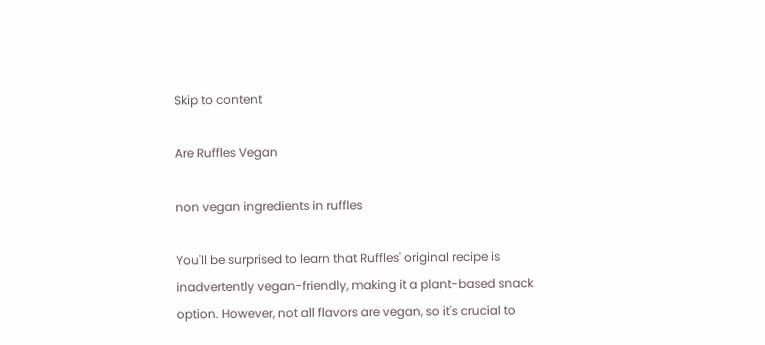Skip to content

Are Ruffles Vegan

non vegan ingredients in ruffles

You'll be surprised to learn that Ruffles' original recipe is inadvertently vegan-friendly, making it a plant-based snack option. However, not all flavors are vegan, so it's crucial to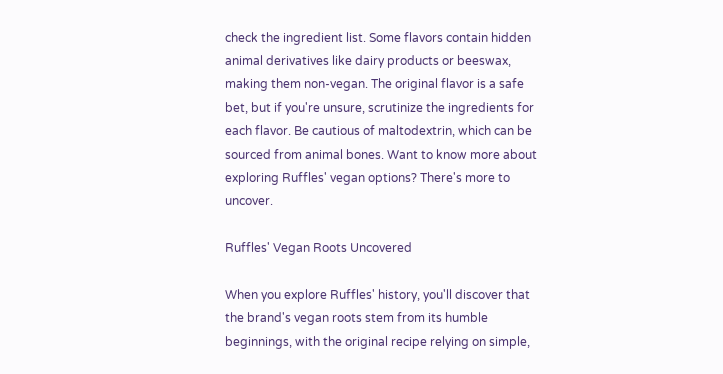check the ingredient list. Some flavors contain hidden animal derivatives like dairy products or beeswax, making them non-vegan. The original flavor is a safe bet, but if you're unsure, scrutinize the ingredients for each flavor. Be cautious of maltodextrin, which can be sourced from animal bones. Want to know more about exploring Ruffles' vegan options? There's more to uncover.

Ruffles' Vegan Roots Uncovered

When you explore Ruffles' history, you'll discover that the brand's vegan roots stem from its humble beginnings, with the original recipe relying on simple,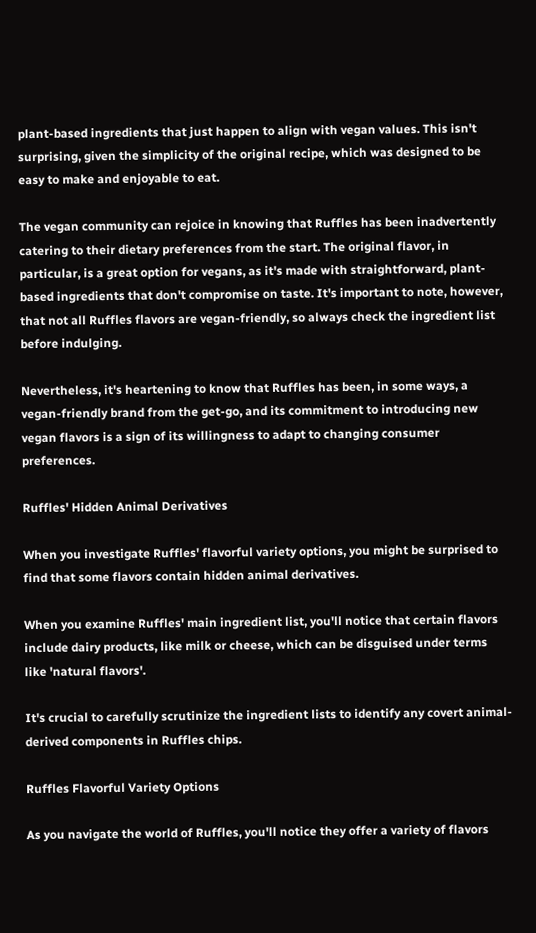plant-based ingredients that just happen to align with vegan values. This isn't surprising, given the simplicity of the original recipe, which was designed to be easy to make and enjoyable to eat.

The vegan community can rejoice in knowing that Ruffles has been inadvertently catering to their dietary preferences from the start. The original flavor, in particular, is a great option for vegans, as it's made with straightforward, plant-based ingredients that don't compromise on taste. It's important to note, however, that not all Ruffles flavors are vegan-friendly, so always check the ingredient list before indulging.

Nevertheless, it's heartening to know that Ruffles has been, in some ways, a vegan-friendly brand from the get-go, and its commitment to introducing new vegan flavors is a sign of its willingness to adapt to changing consumer preferences.

Ruffles' Hidden Animal Derivatives

When you investigate Ruffles' flavorful variety options, you might be surprised to find that some flavors contain hidden animal derivatives.

When you examine Ruffles' main ingredient list, you'll notice that certain flavors include dairy products, like milk or cheese, which can be disguised under terms like 'natural flavors'.

It's crucial to carefully scrutinize the ingredient lists to identify any covert animal-derived components in Ruffles chips.

Ruffles Flavorful Variety Options

As you navigate the world of Ruffles, you'll notice they offer a variety of flavors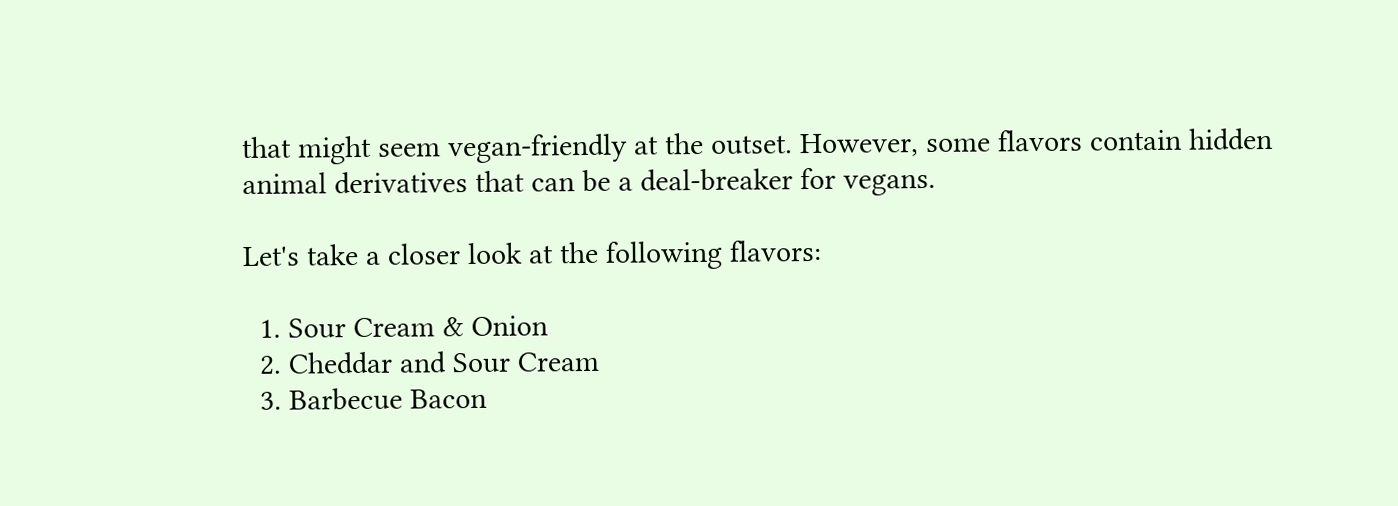that might seem vegan-friendly at the outset. However, some flavors contain hidden animal derivatives that can be a deal-breaker for vegans.

Let's take a closer look at the following flavors:

  1. Sour Cream & Onion
  2. Cheddar and Sour Cream
  3. Barbecue Bacon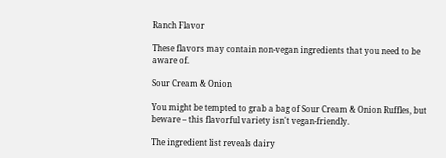Ranch Flavor

These flavors may contain non-vegan ingredients that you need to be aware of.

Sour Cream & Onion

You might be tempted to grab a bag of Sour Cream & Onion Ruffles, but beware – this flavorful variety isn't vegan-friendly.

The ingredient list reveals dairy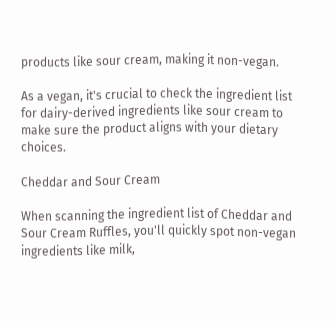products like sour cream, making it non-vegan.

As a vegan, it's crucial to check the ingredient list for dairy-derived ingredients like sour cream to make sure the product aligns with your dietary choices.

Cheddar and Sour Cream

When scanning the ingredient list of Cheddar and Sour Cream Ruffles, you'll quickly spot non-vegan ingredients like milk,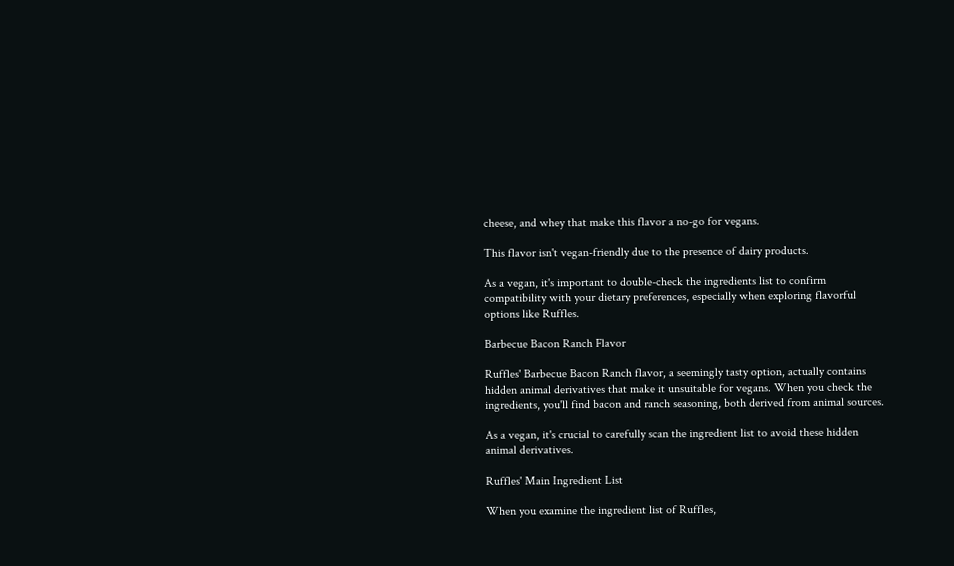cheese, and whey that make this flavor a no-go for vegans.

This flavor isn't vegan-friendly due to the presence of dairy products.

As a vegan, it's important to double-check the ingredients list to confirm compatibility with your dietary preferences, especially when exploring flavorful options like Ruffles.

Barbecue Bacon Ranch Flavor

Ruffles' Barbecue Bacon Ranch flavor, a seemingly tasty option, actually contains hidden animal derivatives that make it unsuitable for vegans. When you check the ingredients, you'll find bacon and ranch seasoning, both derived from animal sources.

As a vegan, it's crucial to carefully scan the ingredient list to avoid these hidden animal derivatives.

Ruffles' Main Ingredient List

When you examine the ingredient list of Ruffles,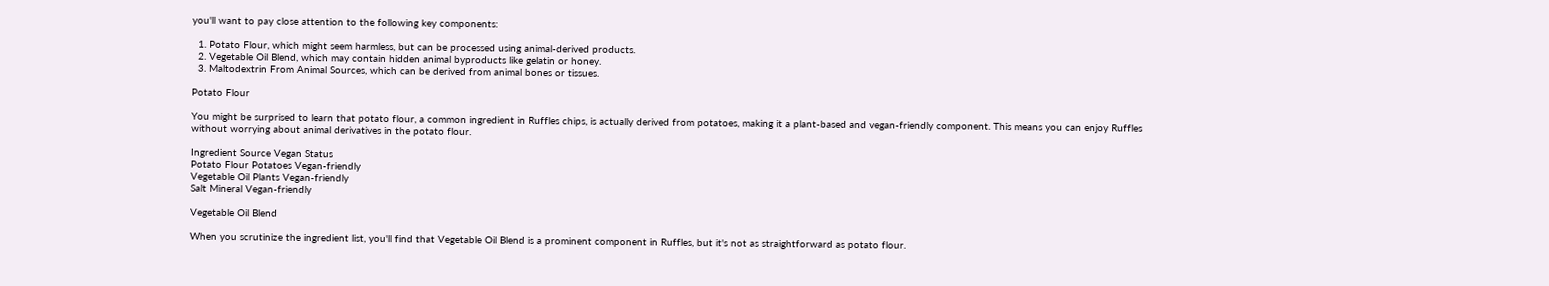you'll want to pay close attention to the following key components:

  1. Potato Flour, which might seem harmless, but can be processed using animal-derived products.
  2. Vegetable Oil Blend, which may contain hidden animal byproducts like gelatin or honey.
  3. Maltodextrin From Animal Sources, which can be derived from animal bones or tissues.

Potato Flour

You might be surprised to learn that potato flour, a common ingredient in Ruffles chips, is actually derived from potatoes, making it a plant-based and vegan-friendly component. This means you can enjoy Ruffles without worrying about animal derivatives in the potato flour.

Ingredient Source Vegan Status
Potato Flour Potatoes Vegan-friendly
Vegetable Oil Plants Vegan-friendly
Salt Mineral Vegan-friendly

Vegetable Oil Blend

When you scrutinize the ingredient list, you'll find that Vegetable Oil Blend is a prominent component in Ruffles, but it's not as straightforward as potato flour.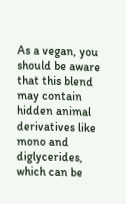As a vegan, you should be aware that this blend may contain hidden animal derivatives like mono and diglycerides, which can be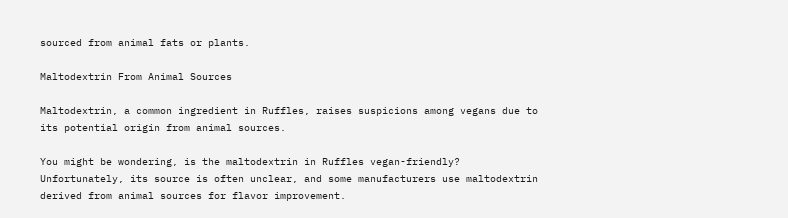sourced from animal fats or plants.

Maltodextrin From Animal Sources

Maltodextrin, a common ingredient in Ruffles, raises suspicions among vegans due to its potential origin from animal sources.

You might be wondering, is the maltodextrin in Ruffles vegan-friendly? Unfortunately, its source is often unclear, and some manufacturers use maltodextrin derived from animal sources for flavor improvement.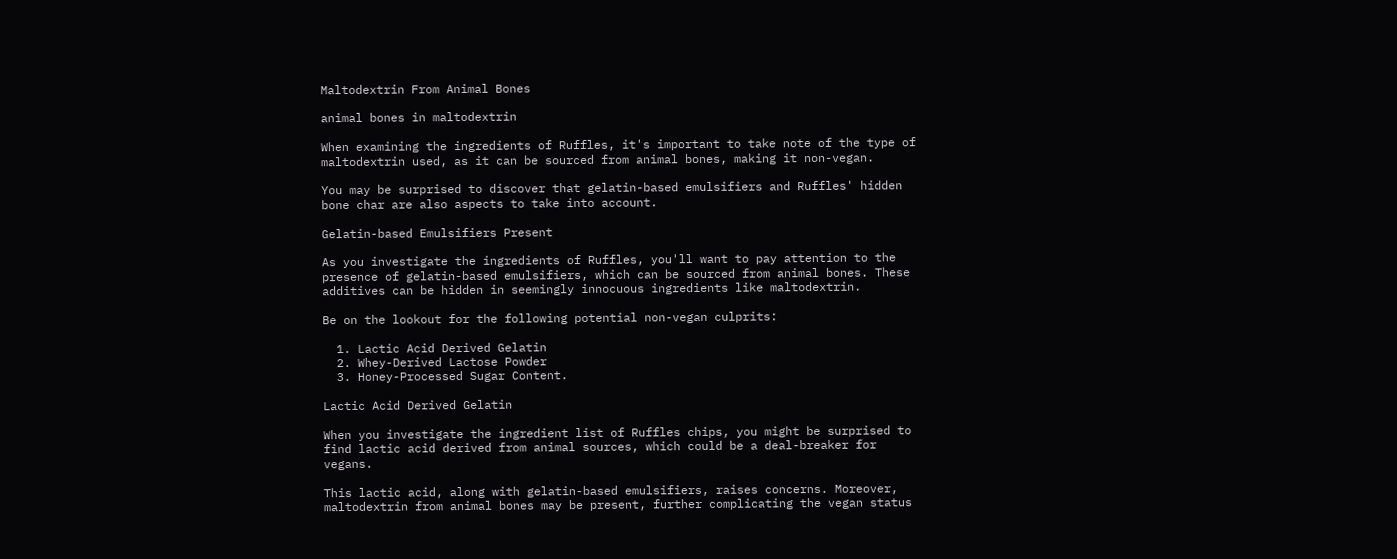Maltodextrin From Animal Bones

animal bones in maltodextrin

When examining the ingredients of Ruffles, it's important to take note of the type of maltodextrin used, as it can be sourced from animal bones, making it non-vegan.

You may be surprised to discover that gelatin-based emulsifiers and Ruffles' hidden bone char are also aspects to take into account.

Gelatin-based Emulsifiers Present

As you investigate the ingredients of Ruffles, you'll want to pay attention to the presence of gelatin-based emulsifiers, which can be sourced from animal bones. These additives can be hidden in seemingly innocuous ingredients like maltodextrin.

Be on the lookout for the following potential non-vegan culprits:

  1. Lactic Acid Derived Gelatin
  2. Whey-Derived Lactose Powder
  3. Honey-Processed Sugar Content.

Lactic Acid Derived Gelatin

When you investigate the ingredient list of Ruffles chips, you might be surprised to find lactic acid derived from animal sources, which could be a deal-breaker for vegans.

This lactic acid, along with gelatin-based emulsifiers, raises concerns. Moreover, maltodextrin from animal bones may be present, further complicating the vegan status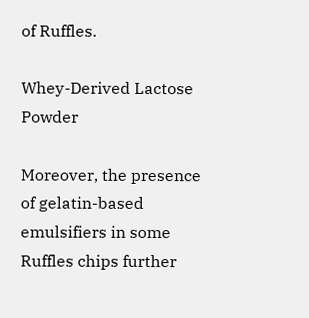of Ruffles.

Whey-Derived Lactose Powder

Moreover, the presence of gelatin-based emulsifiers in some Ruffles chips further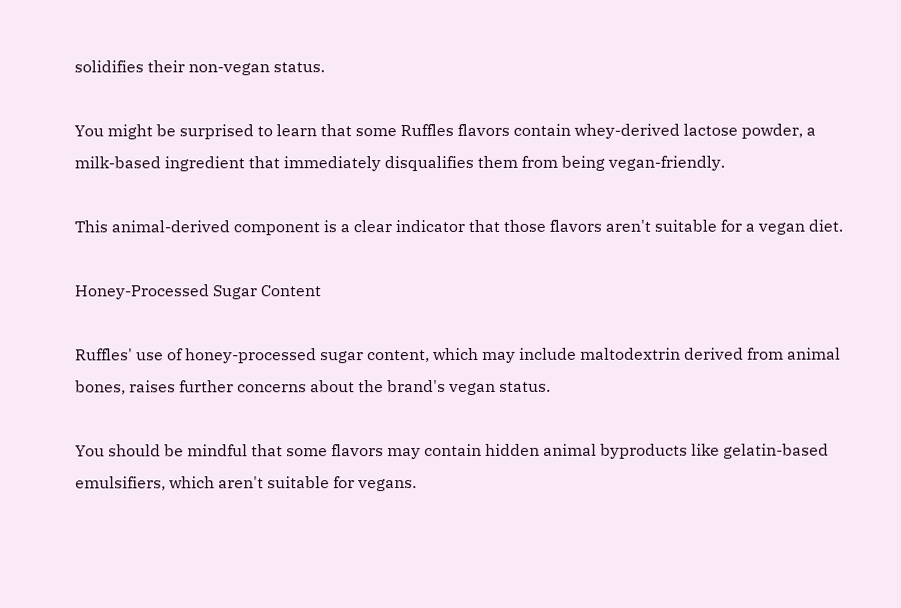solidifies their non-vegan status.

You might be surprised to learn that some Ruffles flavors contain whey-derived lactose powder, a milk-based ingredient that immediately disqualifies them from being vegan-friendly.

This animal-derived component is a clear indicator that those flavors aren't suitable for a vegan diet.

Honey-Processed Sugar Content

Ruffles' use of honey-processed sugar content, which may include maltodextrin derived from animal bones, raises further concerns about the brand's vegan status.

You should be mindful that some flavors may contain hidden animal byproducts like gelatin-based emulsifiers, which aren't suitable for vegans.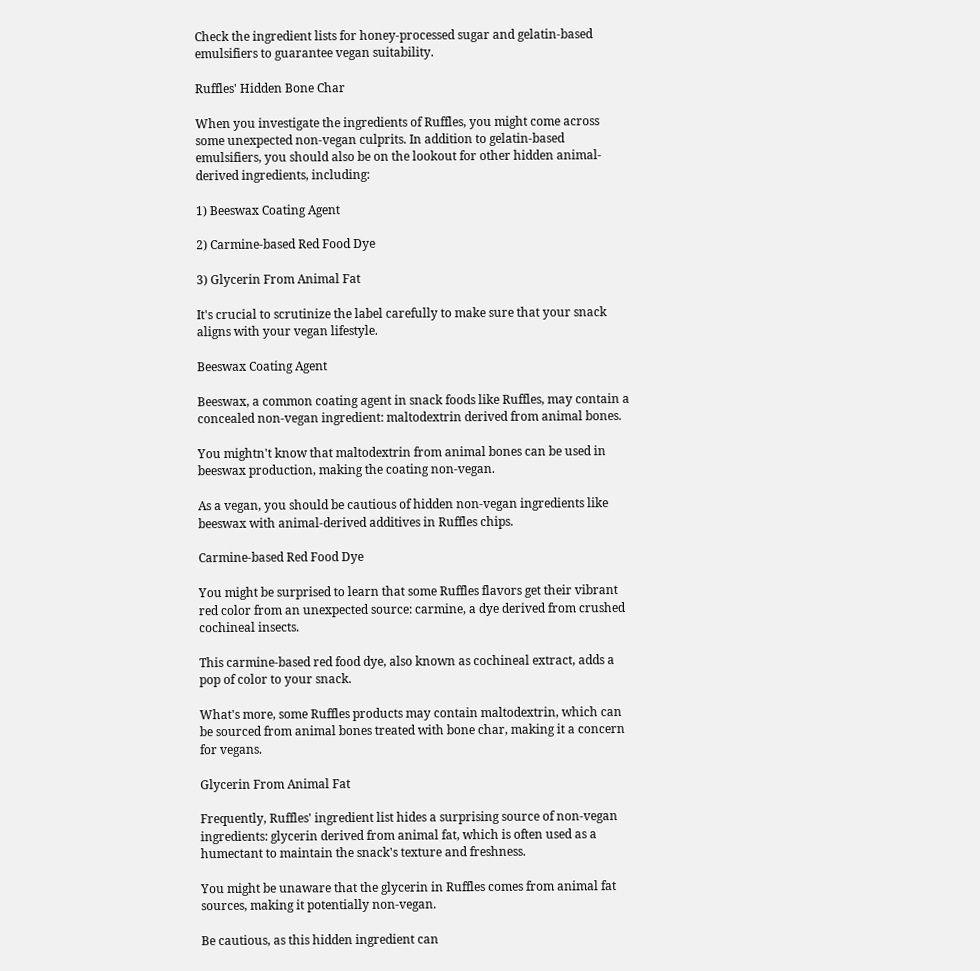Check the ingredient lists for honey-processed sugar and gelatin-based emulsifiers to guarantee vegan suitability.

Ruffles' Hidden Bone Char

When you investigate the ingredients of Ruffles, you might come across some unexpected non-vegan culprits. In addition to gelatin-based emulsifiers, you should also be on the lookout for other hidden animal-derived ingredients, including:

1) Beeswax Coating Agent

2) Carmine-based Red Food Dye

3) Glycerin From Animal Fat

It's crucial to scrutinize the label carefully to make sure that your snack aligns with your vegan lifestyle.

Beeswax Coating Agent

Beeswax, a common coating agent in snack foods like Ruffles, may contain a concealed non-vegan ingredient: maltodextrin derived from animal bones.

You mightn't know that maltodextrin from animal bones can be used in beeswax production, making the coating non-vegan.

As a vegan, you should be cautious of hidden non-vegan ingredients like beeswax with animal-derived additives in Ruffles chips.

Carmine-based Red Food Dye

You might be surprised to learn that some Ruffles flavors get their vibrant red color from an unexpected source: carmine, a dye derived from crushed cochineal insects.

This carmine-based red food dye, also known as cochineal extract, adds a pop of color to your snack.

What's more, some Ruffles products may contain maltodextrin, which can be sourced from animal bones treated with bone char, making it a concern for vegans.

Glycerin From Animal Fat

Frequently, Ruffles' ingredient list hides a surprising source of non-vegan ingredients: glycerin derived from animal fat, which is often used as a humectant to maintain the snack's texture and freshness.

You might be unaware that the glycerin in Ruffles comes from animal fat sources, making it potentially non-vegan.

Be cautious, as this hidden ingredient can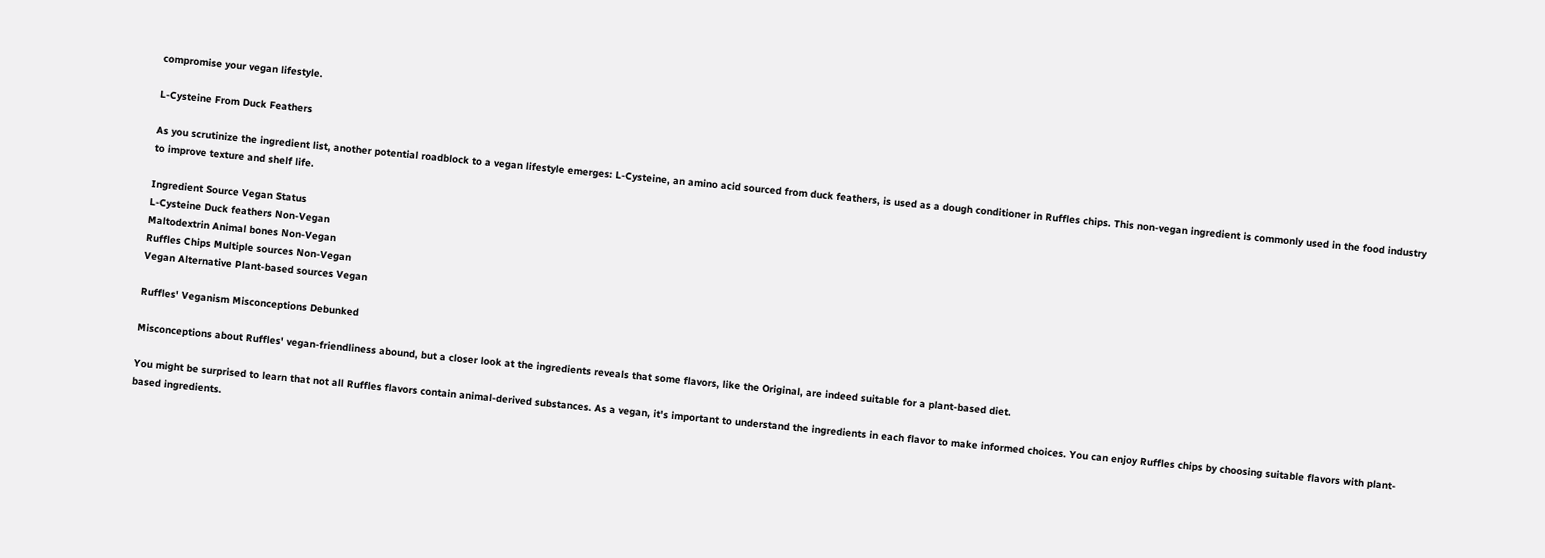compromise your vegan lifestyle.

L-Cysteine From Duck Feathers

As you scrutinize the ingredient list, another potential roadblock to a vegan lifestyle emerges: L-Cysteine, an amino acid sourced from duck feathers, is used as a dough conditioner in Ruffles chips. This non-vegan ingredient is commonly used in the food industry to improve texture and shelf life.

Ingredient Source Vegan Status
L-Cysteine Duck feathers Non-Vegan
Maltodextrin Animal bones Non-Vegan
Ruffles Chips Multiple sources Non-Vegan
Vegan Alternative Plant-based sources Vegan

Ruffles' Veganism Misconceptions Debunked

Misconceptions about Ruffles' vegan-friendliness abound, but a closer look at the ingredients reveals that some flavors, like the Original, are indeed suitable for a plant-based diet.

You might be surprised to learn that not all Ruffles flavors contain animal-derived substances. As a vegan, it's important to understand the ingredients in each flavor to make informed choices. You can enjoy Ruffles chips by choosing suitable flavors with plant-based ingredients.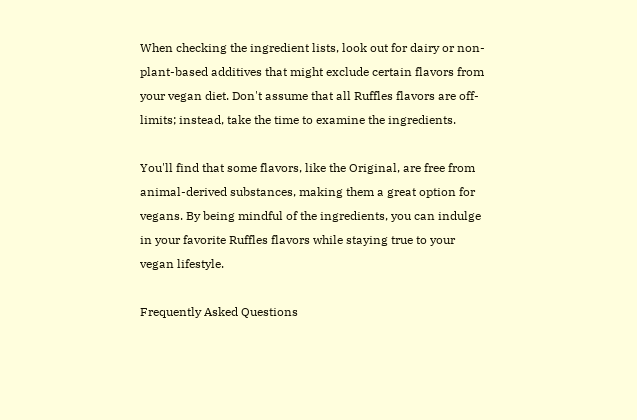When checking the ingredient lists, look out for dairy or non-plant-based additives that might exclude certain flavors from your vegan diet. Don't assume that all Ruffles flavors are off-limits; instead, take the time to examine the ingredients.

You'll find that some flavors, like the Original, are free from animal-derived substances, making them a great option for vegans. By being mindful of the ingredients, you can indulge in your favorite Ruffles flavors while staying true to your vegan lifestyle.

Frequently Asked Questions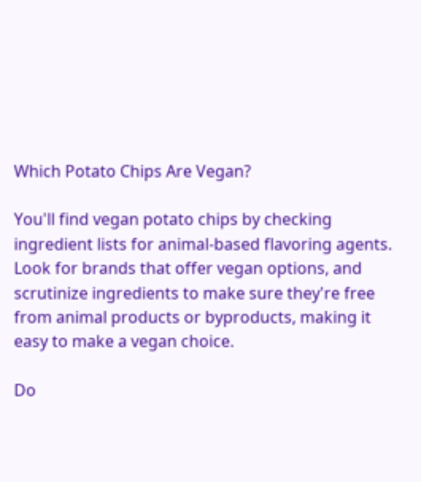Which Potato Chips Are Vegan?

You'll find vegan potato chips by checking ingredient lists for animal-based flavoring agents. Look for brands that offer vegan options, and scrutinize ingredients to make sure they're free from animal products or byproducts, making it easy to make a vegan choice.

Do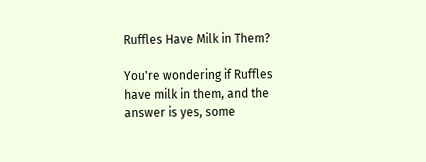Ruffles Have Milk in Them?

You're wondering if Ruffles have milk in them, and the answer is yes, some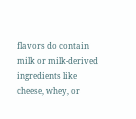flavors do contain milk or milk-derived ingredients like cheese, whey, or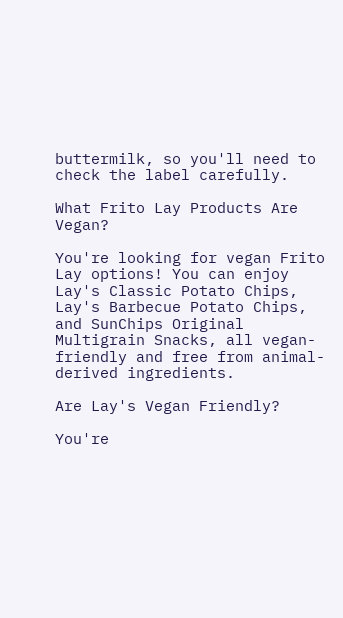buttermilk, so you'll need to check the label carefully.

What Frito Lay Products Are Vegan?

You're looking for vegan Frito Lay options! You can enjoy Lay's Classic Potato Chips, Lay's Barbecue Potato Chips, and SunChips Original Multigrain Snacks, all vegan-friendly and free from animal-derived ingredients.

Are Lay's Vegan Friendly?

You're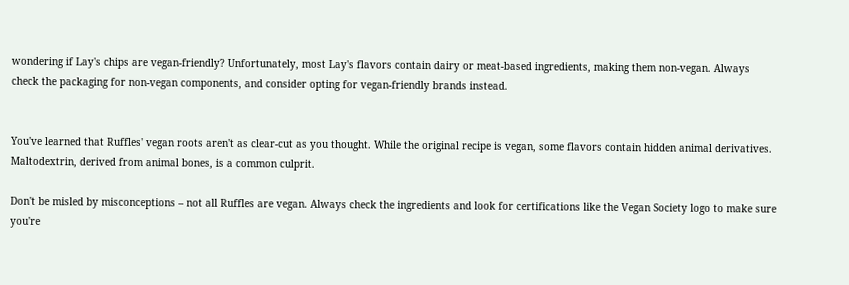wondering if Lay's chips are vegan-friendly? Unfortunately, most Lay's flavors contain dairy or meat-based ingredients, making them non-vegan. Always check the packaging for non-vegan components, and consider opting for vegan-friendly brands instead.


You've learned that Ruffles' vegan roots aren't as clear-cut as you thought. While the original recipe is vegan, some flavors contain hidden animal derivatives. Maltodextrin, derived from animal bones, is a common culprit.

Don't be misled by misconceptions – not all Ruffles are vegan. Always check the ingredients and look for certifications like the Vegan Society logo to make sure you're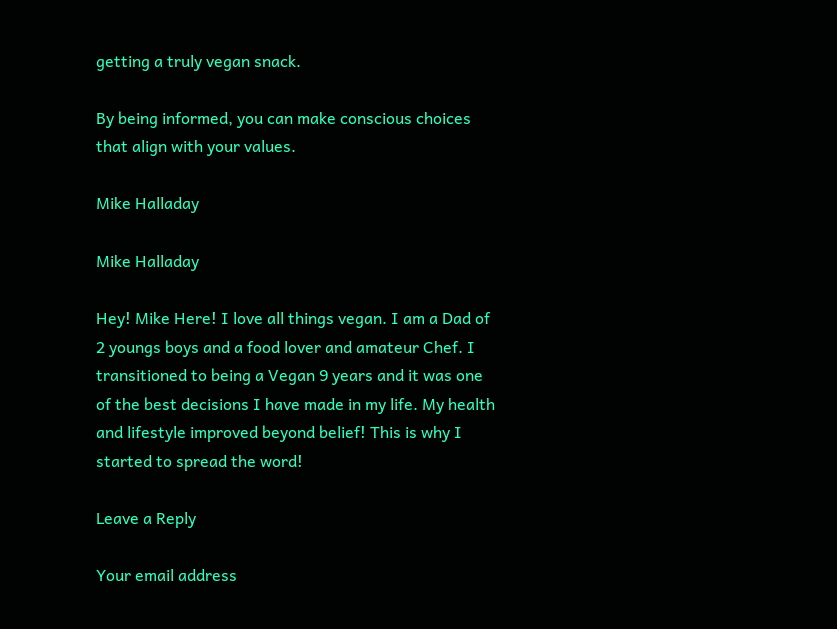getting a truly vegan snack.

By being informed, you can make conscious choices that align with your values.

Mike Halladay

Mike Halladay

Hey! Mike Here! I love all things vegan. I am a Dad of 2 youngs boys and a food lover and amateur Chef. I transitioned to being a Vegan 9 years and it was one of the best decisions I have made in my life. My health and lifestyle improved beyond belief! This is why I started to spread the word!

Leave a Reply

Your email address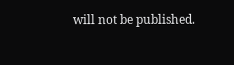will not be published.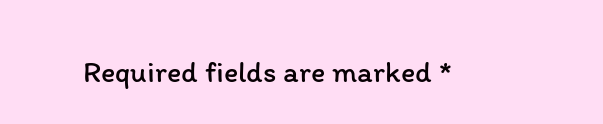Required fields are marked *